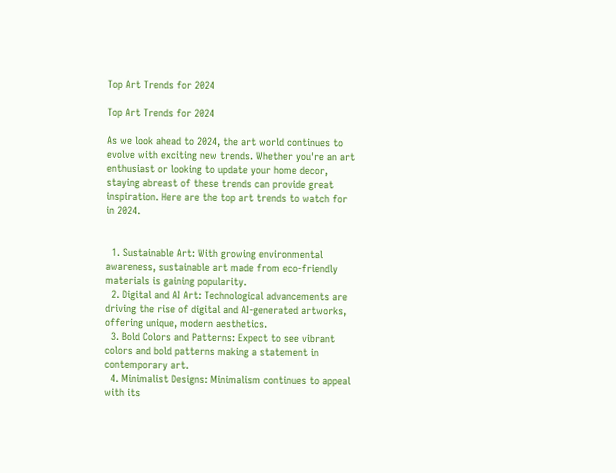Top Art Trends for 2024

Top Art Trends for 2024

As we look ahead to 2024, the art world continues to evolve with exciting new trends. Whether you're an art enthusiast or looking to update your home decor, staying abreast of these trends can provide great inspiration. Here are the top art trends to watch for in 2024.


  1. Sustainable Art: With growing environmental awareness, sustainable art made from eco-friendly materials is gaining popularity.
  2. Digital and AI Art: Technological advancements are driving the rise of digital and AI-generated artworks, offering unique, modern aesthetics.
  3. Bold Colors and Patterns: Expect to see vibrant colors and bold patterns making a statement in contemporary art.
  4. Minimalist Designs: Minimalism continues to appeal with its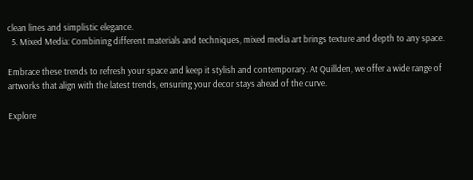clean lines and simplistic elegance.
  5. Mixed Media: Combining different materials and techniques, mixed media art brings texture and depth to any space.

Embrace these trends to refresh your space and keep it stylish and contemporary. At Quillden, we offer a wide range of artworks that align with the latest trends, ensuring your decor stays ahead of the curve.

Explore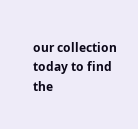our collection today to find the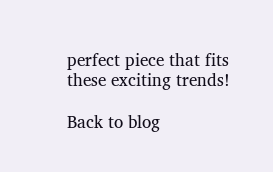perfect piece that fits these exciting trends!

Back to blog